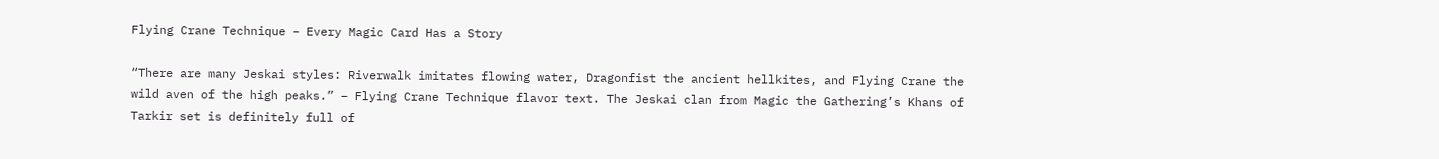Flying Crane Technique – Every Magic Card Has a Story

“There are many Jeskai styles: Riverwalk imitates flowing water, Dragonfist the ancient hellkites, and Flying Crane the wild aven of the high peaks.” – Flying Crane Technique flavor text. The Jeskai clan from Magic the Gathering’s Khans of Tarkir set is definitely full of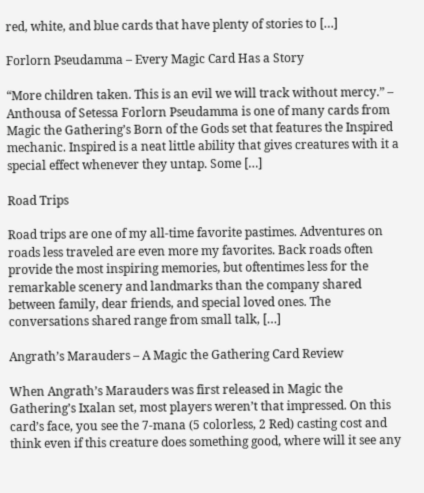red, white, and blue cards that have plenty of stories to […]

Forlorn Pseudamma – Every Magic Card Has a Story

“More children taken. This is an evil we will track without mercy.” – Anthousa of Setessa Forlorn Pseudamma is one of many cards from Magic the Gathering’s Born of the Gods set that features the Inspired mechanic. Inspired is a neat little ability that gives creatures with it a special effect whenever they untap. Some […]

Road Trips

Road trips are one of my all-time favorite pastimes. Adventures on roads less traveled are even more my favorites. Back roads often provide the most inspiring memories, but oftentimes less for the remarkable scenery and landmarks than the company shared between family, dear friends, and special loved ones. The conversations shared range from small talk, […]

Angrath’s Marauders – A Magic the Gathering Card Review

When Angrath’s Marauders was first released in Magic the Gathering’s Ixalan set, most players weren’t that impressed. On this card’s face, you see the 7-mana (5 colorless, 2 Red) casting cost and think even if this creature does something good, where will it see any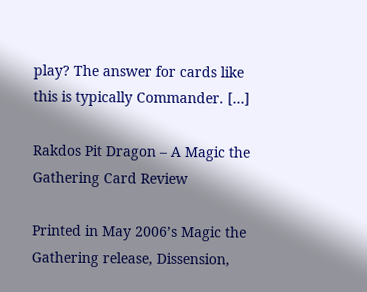play? The answer for cards like this is typically Commander. […]

Rakdos Pit Dragon – A Magic the Gathering Card Review

Printed in May 2006’s Magic the Gathering release, Dissension,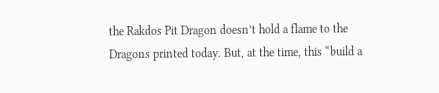the Rakdos Pit Dragon doesn’t hold a flame to the Dragons printed today. But, at the time, this “build a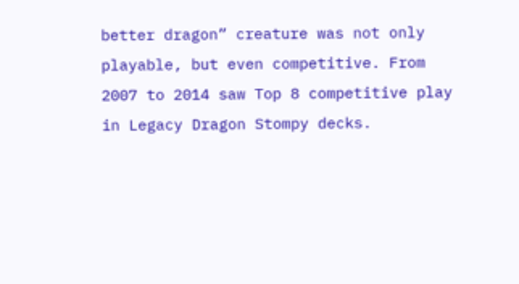better dragon” creature was not only playable, but even competitive. From 2007 to 2014 saw Top 8 competitive play in Legacy Dragon Stompy decks.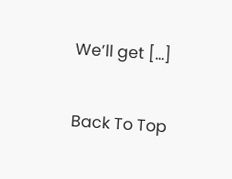We’ll get […]

Back To Top